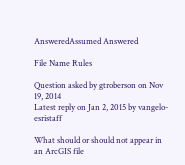AnsweredAssumed Answered

File Name Rules

Question asked by gtroberson on Nov 19, 2014
Latest reply on Jan 2, 2015 by vangelo-esristaff

What should or should not appear in an ArcGIS file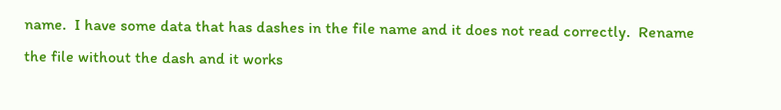name.  I have some data that has dashes in the file name and it does not read correctly.  Rename the file without the dash and it works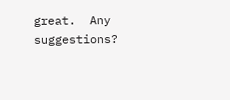great.  Any suggestions?